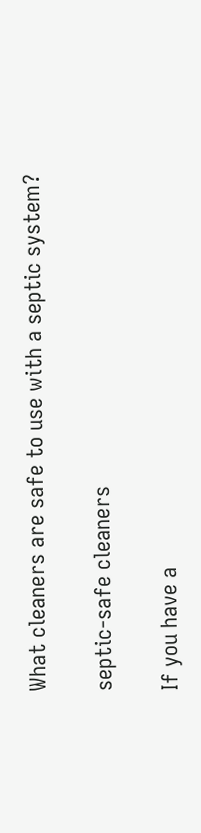What cleaners are safe to use with a septic system?

septic-safe cleaners

If you have a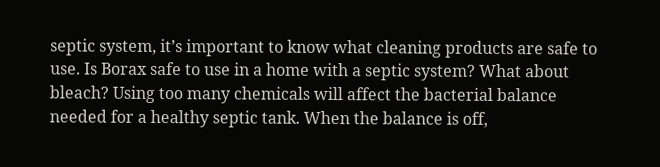septic system, it’s important to know what cleaning products are safe to use. Is Borax safe to use in a home with a septic system? What about bleach? Using too many chemicals will affect the bacterial balance needed for a healthy septic tank. When the balance is off,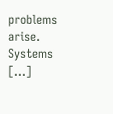problems arise. Systems […]